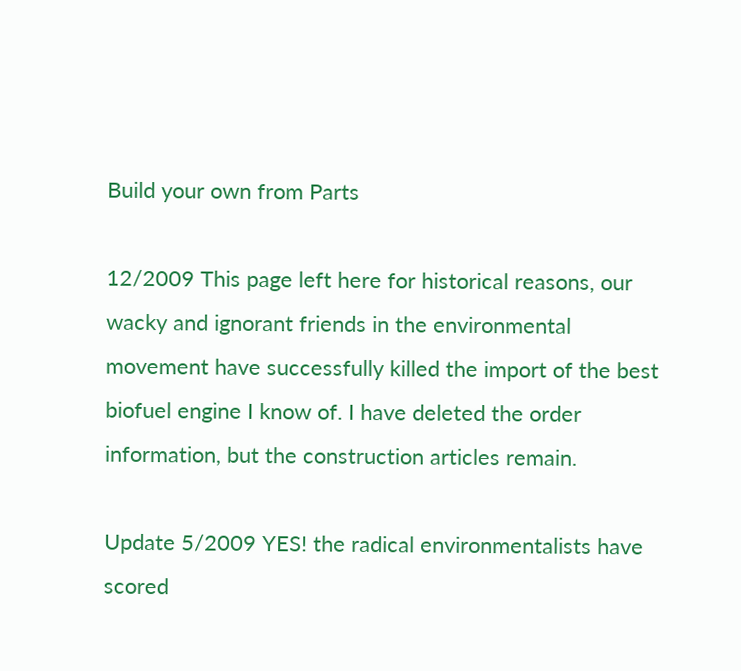Build your own from Parts

12/2009 This page left here for historical reasons, our wacky and ignorant friends in the environmental movement have successfully killed the import of the best biofuel engine I know of. I have deleted the order information, but the construction articles remain.

Update 5/2009 YES! the radical environmentalists have scored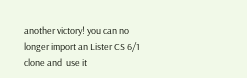another victory! you can no longer import an Lister CS 6/1 clone and  use it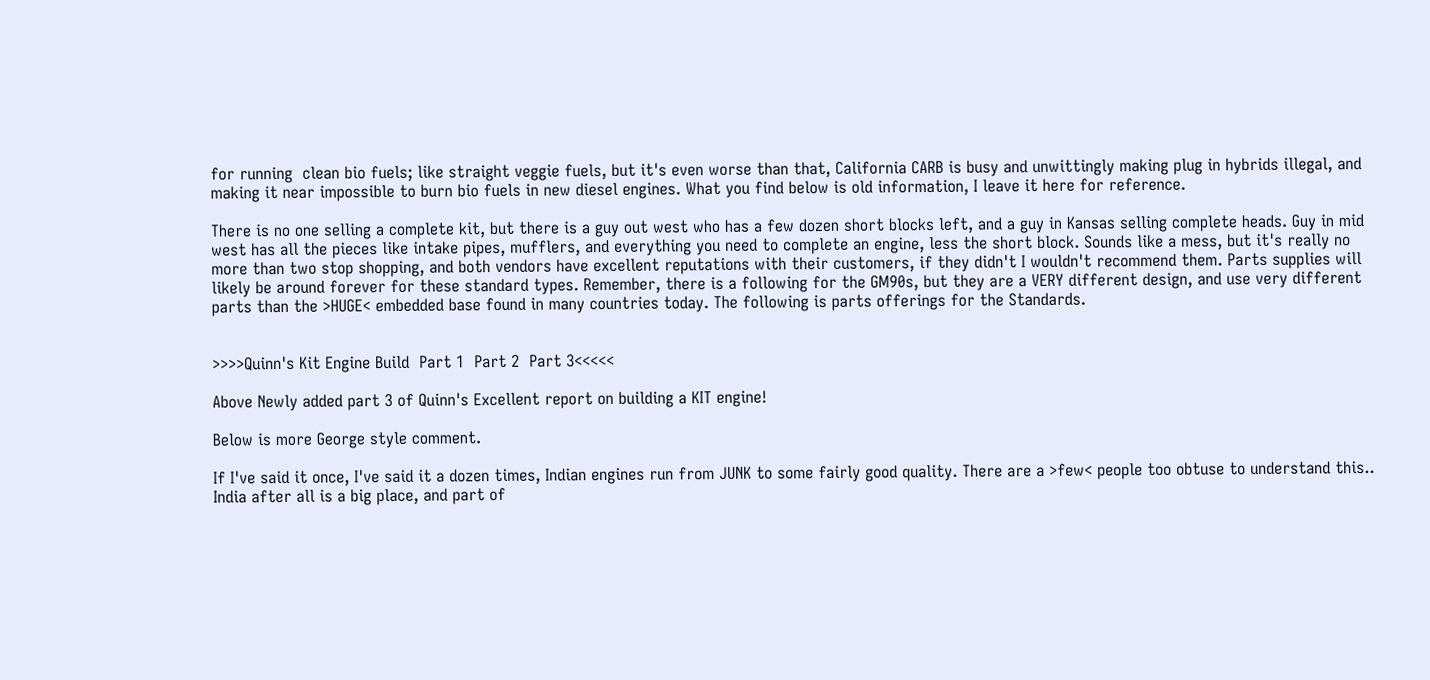for running  clean bio fuels; like straight veggie fuels, but it's even worse than that, California CARB is busy and unwittingly making plug in hybrids illegal, and making it near impossible to burn bio fuels in new diesel engines. What you find below is old information, I leave it here for reference.

There is no one selling a complete kit, but there is a guy out west who has a few dozen short blocks left, and a guy in Kansas selling complete heads. Guy in mid west has all the pieces like intake pipes, mufflers, and everything you need to complete an engine, less the short block. Sounds like a mess, but it's really no more than two stop shopping, and both vendors have excellent reputations with their customers, if they didn't I wouldn't recommend them. Parts supplies will likely be around forever for these standard types. Remember, there is a following for the GM90s, but they are a VERY different design, and use very different parts than the >HUGE< embedded base found in many countries today. The following is parts offerings for the Standards.


>>>>Quinn's Kit Engine Build  Part 1  Part 2  Part 3<<<<<

Above Newly added part 3 of Quinn's Excellent report on building a KIT engine!

Below is more George style comment.

If I've said it once, I've said it a dozen times, Indian engines run from JUNK to some fairly good quality. There are a >few< people too obtuse to understand this.. India after all is a big place, and part of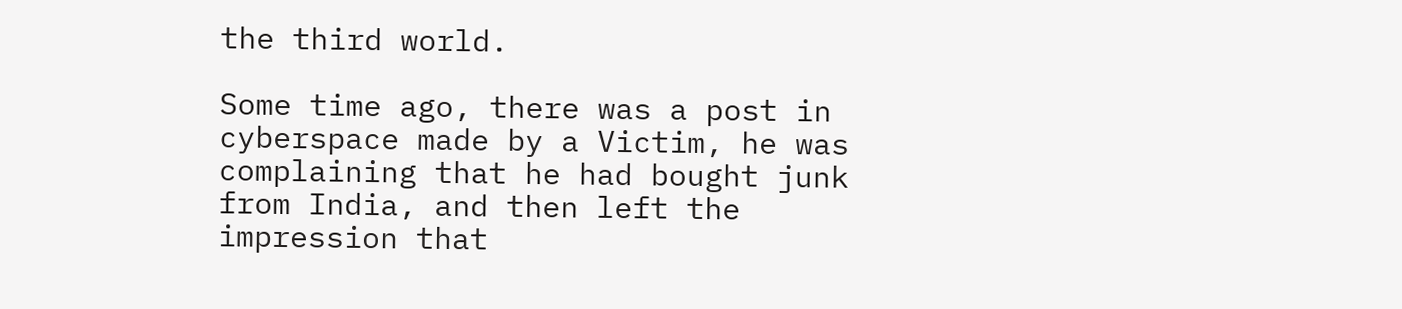the third world.

Some time ago, there was a post in cyberspace made by a Victim, he was complaining that he had bought junk from India, and then left the impression that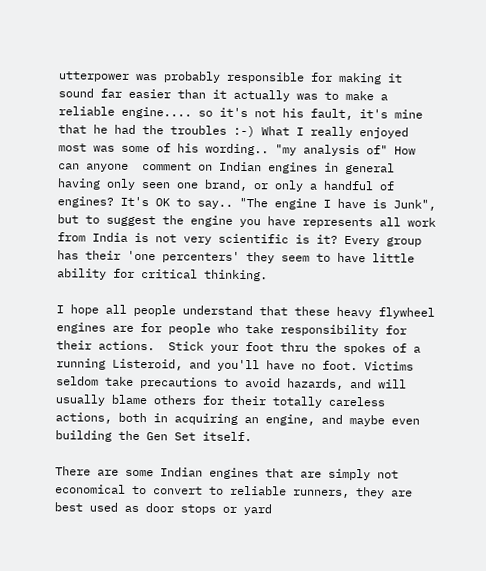utterpower was probably responsible for making it sound far easier than it actually was to make a reliable engine.... so it's not his fault, it's mine that he had the troubles :-) What I really enjoyed most was some of his wording.. "my analysis of" How can anyone  comment on Indian engines in general having only seen one brand, or only a handful of engines? It's OK to say.. "The engine I have is Junk", but to suggest the engine you have represents all work from India is not very scientific is it? Every group has their 'one percenters' they seem to have little ability for critical thinking.

I hope all people understand that these heavy flywheel engines are for people who take responsibility for their actions.  Stick your foot thru the spokes of a running Listeroid, and you'll have no foot. Victims seldom take precautions to avoid hazards, and will usually blame others for their totally careless actions, both in acquiring an engine, and maybe even building the Gen Set itself.

There are some Indian engines that are simply not economical to convert to reliable runners, they are best used as door stops or yard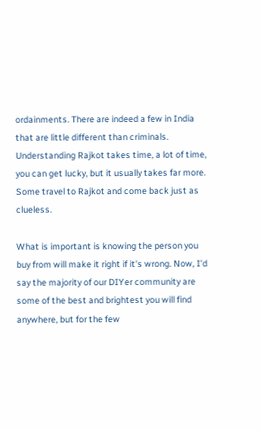ordainments. There are indeed a few in India that are little different than criminals. Understanding Rajkot takes time, a lot of time, you can get lucky, but it usually takes far more. Some travel to Rajkot and come back just as clueless.

What is important is knowing the person you buy from will make it right if it's wrong. Now, I'd say the majority of our DIYer community are some of the best and brightest you will find anywhere, but for the few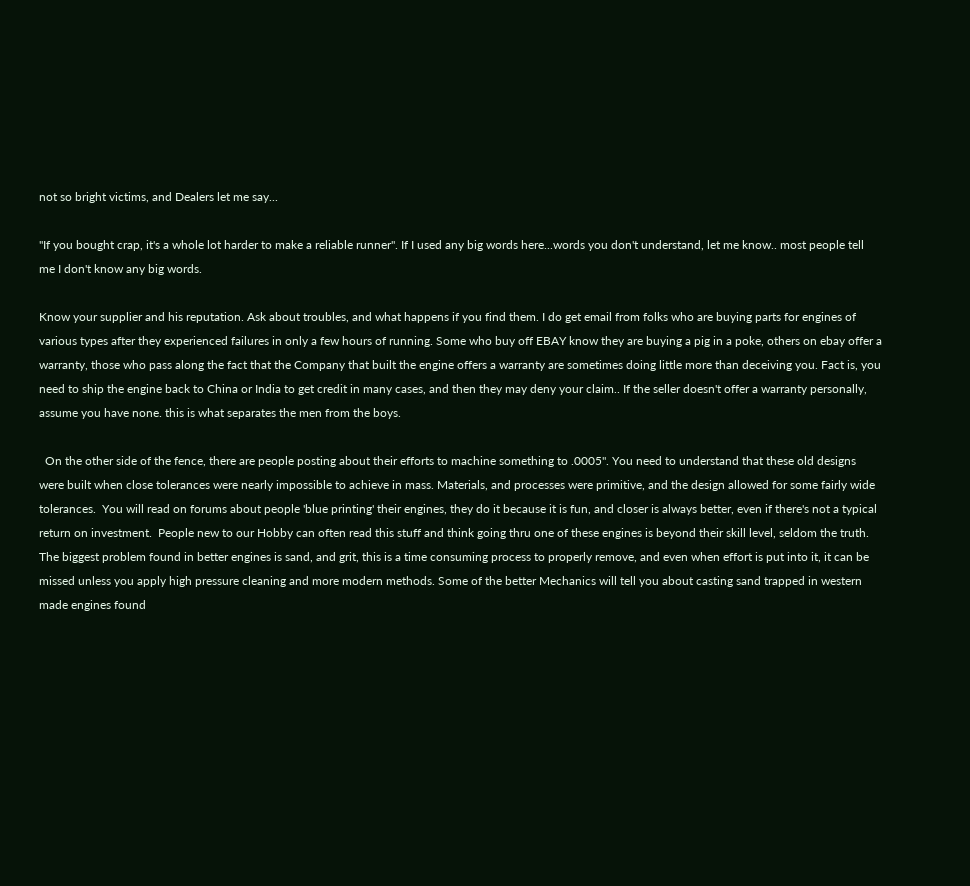not so bright victims, and Dealers let me say...

"If you bought crap, it's a whole lot harder to make a reliable runner". If I used any big words here...words you don't understand, let me know.. most people tell me I don't know any big words.

Know your supplier and his reputation. Ask about troubles, and what happens if you find them. I do get email from folks who are buying parts for engines of various types after they experienced failures in only a few hours of running. Some who buy off EBAY know they are buying a pig in a poke, others on ebay offer a warranty, those who pass along the fact that the Company that built the engine offers a warranty are sometimes doing little more than deceiving you. Fact is, you need to ship the engine back to China or India to get credit in many cases, and then they may deny your claim.. If the seller doesn't offer a warranty personally, assume you have none. this is what separates the men from the boys.

  On the other side of the fence, there are people posting about their efforts to machine something to .0005". You need to understand that these old designs were built when close tolerances were nearly impossible to achieve in mass. Materials, and processes were primitive, and the design allowed for some fairly wide tolerances.  You will read on forums about people 'blue printing' their engines, they do it because it is fun, and closer is always better, even if there's not a typical return on investment.  People new to our Hobby can often read this stuff and think going thru one of these engines is beyond their skill level, seldom the truth. The biggest problem found in better engines is sand, and grit, this is a time consuming process to properly remove, and even when effort is put into it, it can be missed unless you apply high pressure cleaning and more modern methods. Some of the better Mechanics will tell you about casting sand trapped in western made engines found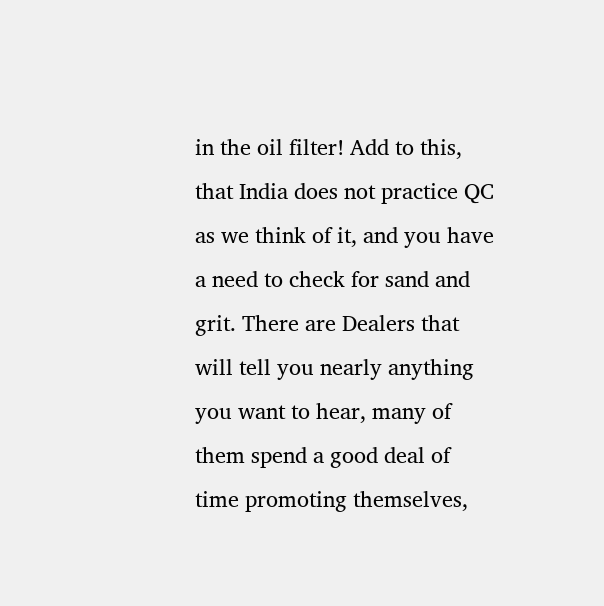in the oil filter! Add to this, that India does not practice QC as we think of it, and you have a need to check for sand and grit. There are Dealers that will tell you nearly anything you want to hear, many of them spend a good deal of time promoting themselves,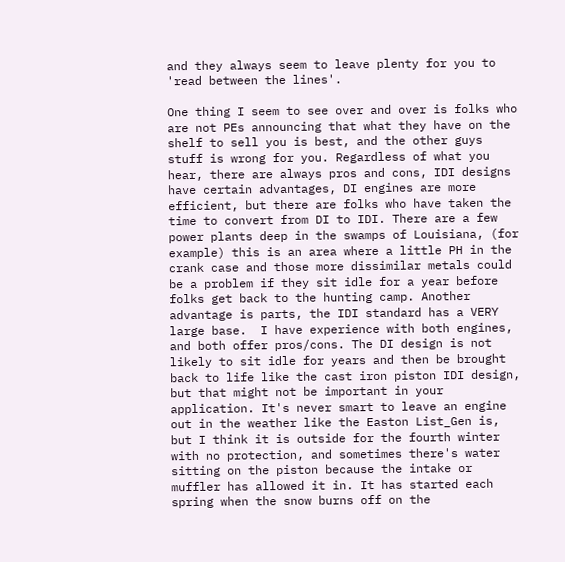and they always seem to leave plenty for you to 'read between the lines'.

One thing I seem to see over and over is folks who are not PEs announcing that what they have on the shelf to sell you is best, and the other guys stuff is wrong for you. Regardless of what you hear, there are always pros and cons, IDI designs have certain advantages, DI engines are more efficient, but there are folks who have taken the time to convert from DI to IDI. There are a few power plants deep in the swamps of Louisiana, (for example) this is an area where a little PH in the crank case and those more dissimilar metals could be a problem if they sit idle for a year before folks get back to the hunting camp. Another advantage is parts, the IDI standard has a VERY large base.  I have experience with both engines, and both offer pros/cons. The DI design is not likely to sit idle for years and then be brought back to life like the cast iron piston IDI design, but that might not be important in your application. It's never smart to leave an engine out in the weather like the Easton List_Gen is, but I think it is outside for the fourth winter with no protection, and sometimes there's water sitting on the piston because the intake or muffler has allowed it in. It has started each spring when the snow burns off on the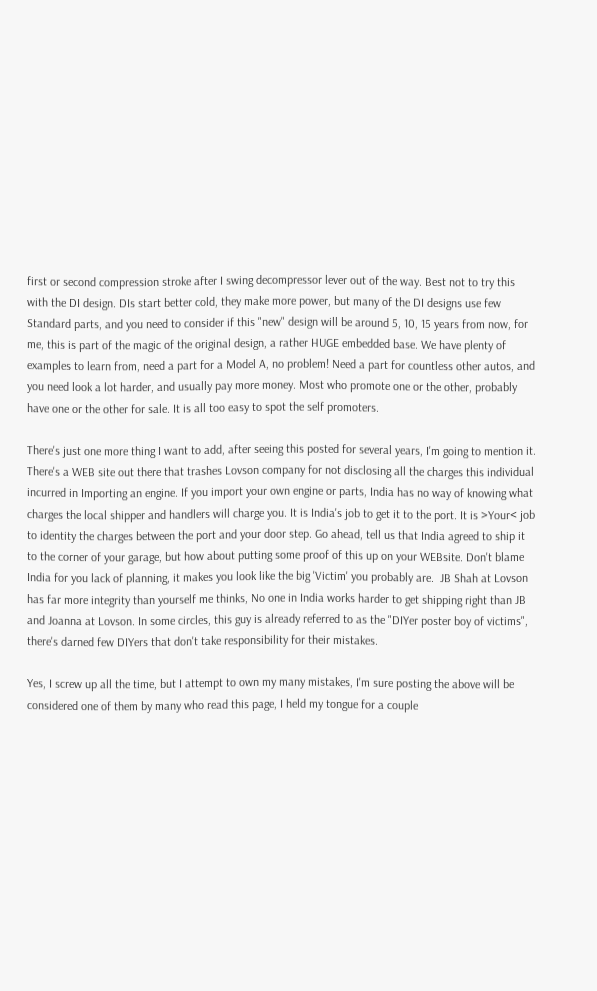first or second compression stroke after I swing decompressor lever out of the way. Best not to try this with the DI design. DIs start better cold, they make more power, but many of the DI designs use few Standard parts, and you need to consider if this "new" design will be around 5, 10, 15 years from now, for me, this is part of the magic of the original design, a rather HUGE embedded base. We have plenty of examples to learn from, need a part for a Model A, no problem! Need a part for countless other autos, and you need look a lot harder, and usually pay more money. Most who promote one or the other, probably have one or the other for sale. It is all too easy to spot the self promoters.

There's just one more thing I want to add, after seeing this posted for several years, I'm going to mention it.  There's a WEB site out there that trashes Lovson company for not disclosing all the charges this individual incurred in Importing an engine. If you import your own engine or parts, India has no way of knowing what charges the local shipper and handlers will charge you. It is India's job to get it to the port. It is >Your< job to identity the charges between the port and your door step. Go ahead, tell us that India agreed to ship it to the corner of your garage, but how about putting some proof of this up on your WEBsite. Don't blame India for you lack of planning, it makes you look like the big 'Victim' you probably are.  JB Shah at Lovson has far more integrity than yourself me thinks, No one in India works harder to get shipping right than JB and Joanna at Lovson. In some circles, this guy is already referred to as the "DIYer poster boy of victims", there's darned few DIYers that don't take responsibility for their mistakes.

Yes, I screw up all the time, but I attempt to own my many mistakes, I'm sure posting the above will be considered one of them by many who read this page, I held my tongue for a couple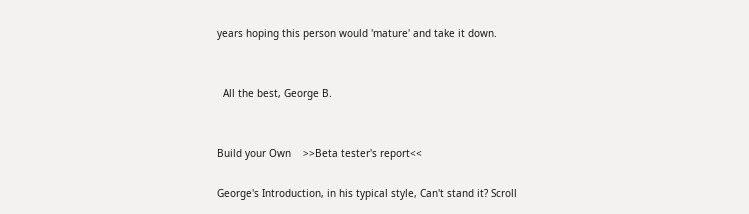years hoping this person would 'mature' and take it down.


  All the best, George B.


Build your Own    >>Beta tester's report<<

George's Introduction, in his typical style, Can't stand it? Scroll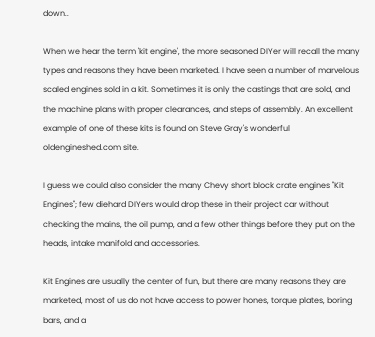down..

When we hear the term 'kit engine', the more seasoned DIYer will recall the many types and reasons they have been marketed. I have seen a number of marvelous scaled engines sold in a kit. Sometimes it is only the castings that are sold, and the machine plans with proper clearances, and steps of assembly. An excellent example of one of these kits is found on Steve Gray's wonderful oldengineshed.com site.

I guess we could also consider the many Chevy short block crate engines "Kit Engines"; few diehard DIYers would drop these in their project car without checking the mains, the oil pump, and a few other things before they put on the heads, intake manifold and accessories.

Kit Engines are usually the center of fun, but there are many reasons they are marketed, most of us do not have access to power hones, torque plates, boring bars, and a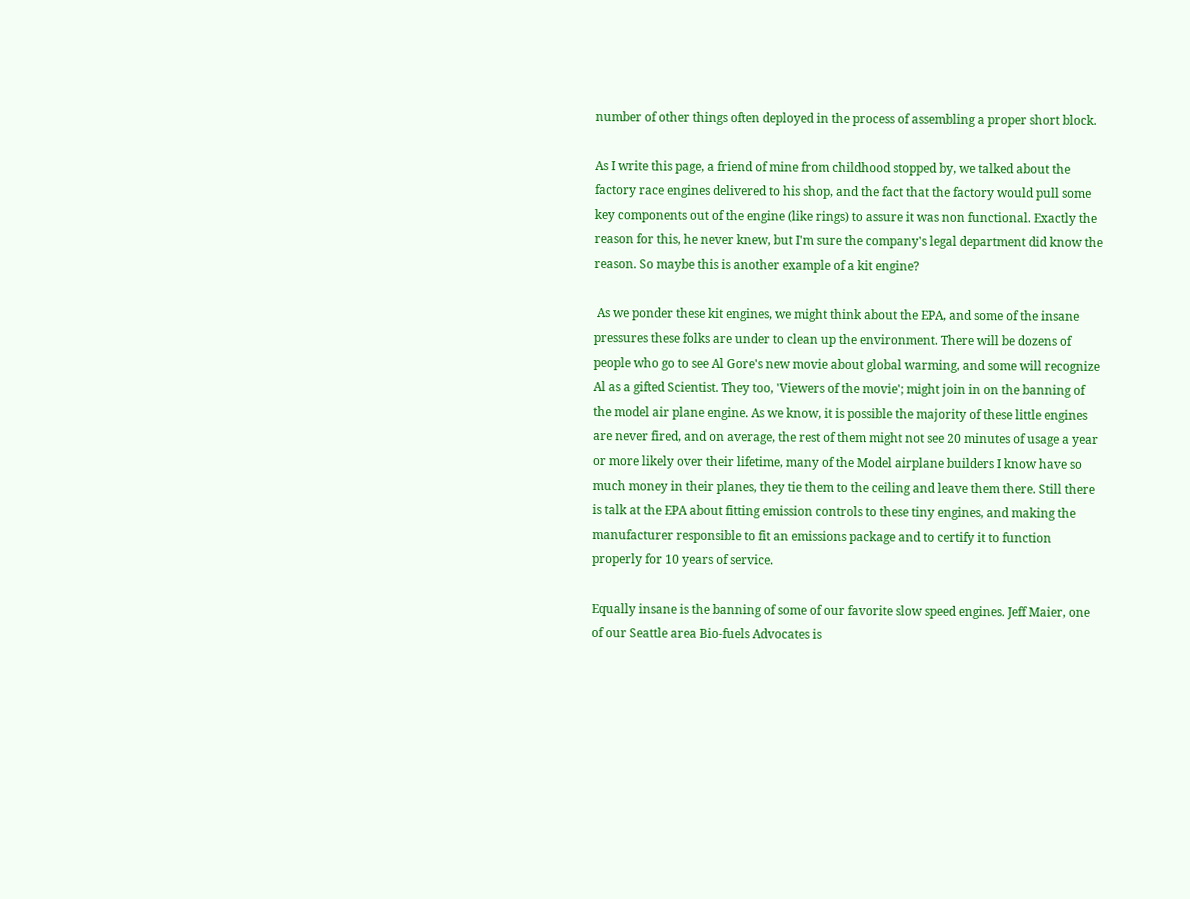number of other things often deployed in the process of assembling a proper short block.

As I write this page, a friend of mine from childhood stopped by, we talked about the factory race engines delivered to his shop, and the fact that the factory would pull some key components out of the engine (like rings) to assure it was non functional. Exactly the reason for this, he never knew, but I'm sure the company's legal department did know the reason. So maybe this is another example of a kit engine?

 As we ponder these kit engines, we might think about the EPA, and some of the insane pressures these folks are under to clean up the environment. There will be dozens of people who go to see Al Gore's new movie about global warming, and some will recognize Al as a gifted Scientist. They too, 'Viewers of the movie'; might join in on the banning of the model air plane engine. As we know, it is possible the majority of these little engines are never fired, and on average, the rest of them might not see 20 minutes of usage a year or more likely over their lifetime, many of the Model airplane builders I know have so much money in their planes, they tie them to the ceiling and leave them there. Still there is talk at the EPA about fitting emission controls to these tiny engines, and making the manufacturer responsible to fit an emissions package and to certify it to function properly for 10 years of service.

Equally insane is the banning of some of our favorite slow speed engines. Jeff Maier, one of our Seattle area Bio-fuels Advocates is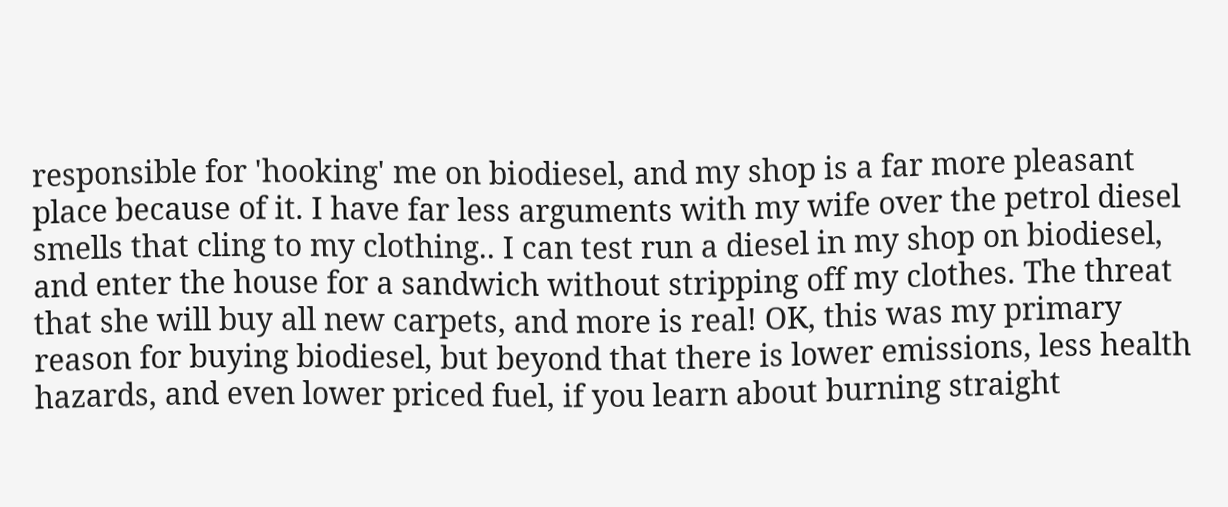responsible for 'hooking' me on biodiesel, and my shop is a far more pleasant place because of it. I have far less arguments with my wife over the petrol diesel smells that cling to my clothing.. I can test run a diesel in my shop on biodiesel, and enter the house for a sandwich without stripping off my clothes. The threat that she will buy all new carpets, and more is real! OK, this was my primary reason for buying biodiesel, but beyond that there is lower emissions, less health hazards, and even lower priced fuel, if you learn about burning straight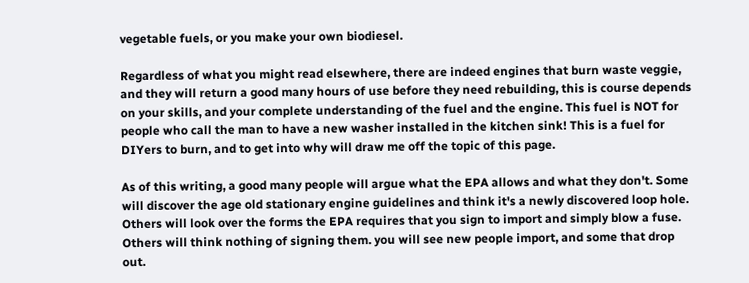vegetable fuels, or you make your own biodiesel.

Regardless of what you might read elsewhere, there are indeed engines that burn waste veggie, and they will return a good many hours of use before they need rebuilding, this is course depends on your skills, and your complete understanding of the fuel and the engine. This fuel is NOT for people who call the man to have a new washer installed in the kitchen sink! This is a fuel for DIYers to burn, and to get into why will draw me off the topic of this page.

As of this writing, a good many people will argue what the EPA allows and what they don't. Some will discover the age old stationary engine guidelines and think it's a newly discovered loop hole. Others will look over the forms the EPA requires that you sign to import and simply blow a fuse. Others will think nothing of signing them. you will see new people import, and some that drop out.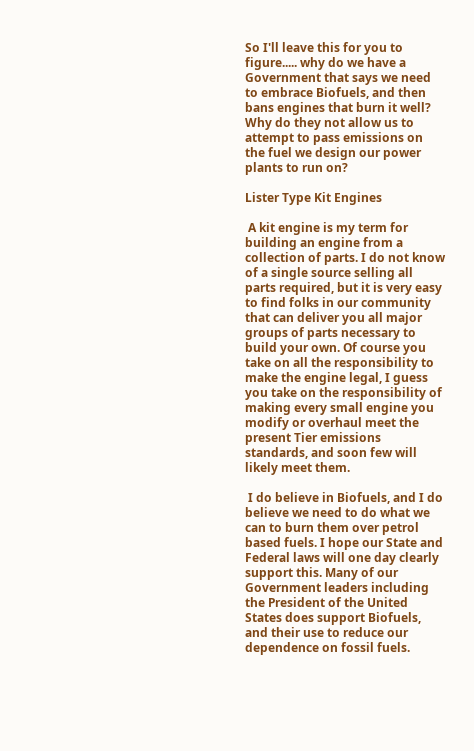So I'll leave this for you to figure..... why do we have a Government that says we need to embrace Biofuels, and then bans engines that burn it well? Why do they not allow us to attempt to pass emissions on the fuel we design our power plants to run on?

Lister Type Kit Engines

 A kit engine is my term for building an engine from a collection of parts. I do not know of a single source selling all parts required, but it is very easy to find folks in our community that can deliver you all major groups of parts necessary to build your own. Of course you take on all the responsibility to make the engine legal, I guess you take on the responsibility of making every small engine you modify or overhaul meet the present Tier emissions standards, and soon few will likely meet them.

 I do believe in Biofuels, and I do believe we need to do what we can to burn them over petrol based fuels. I hope our State and Federal laws will one day clearly support this. Many of our Government leaders including the President of the United States does support Biofuels, and their use to reduce our dependence on fossil fuels.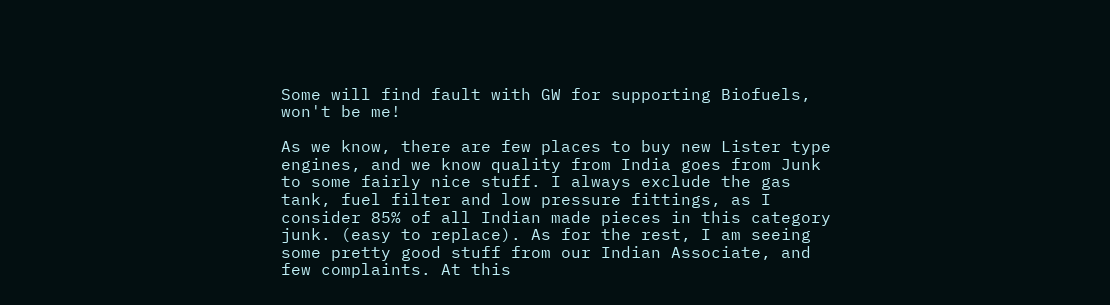Some will find fault with GW for supporting Biofuels, won't be me!

As we know, there are few places to buy new Lister type engines, and we know quality from India goes from Junk to some fairly nice stuff. I always exclude the gas tank, fuel filter and low pressure fittings, as I consider 85% of all Indian made pieces in this category junk. (easy to replace). As for the rest, I am seeing some pretty good stuff from our Indian Associate, and few complaints. At this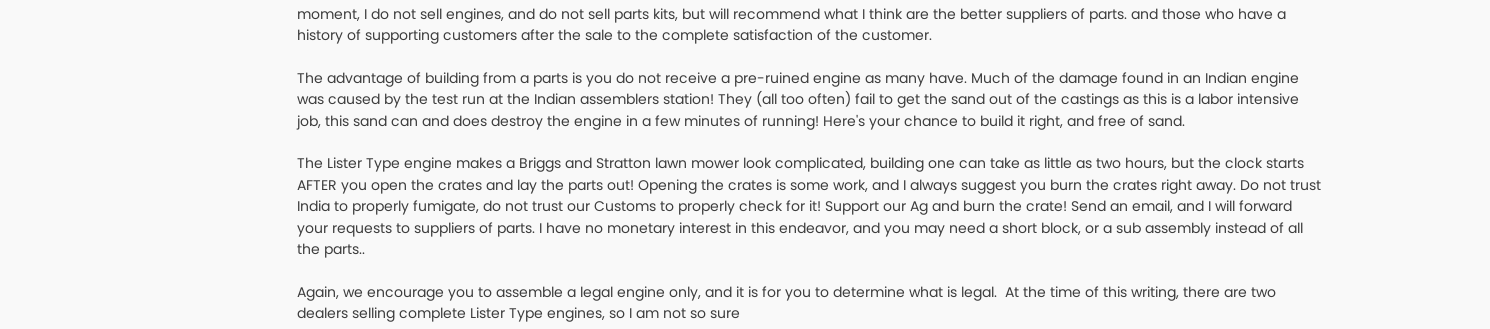moment, I do not sell engines, and do not sell parts kits, but will recommend what I think are the better suppliers of parts. and those who have a history of supporting customers after the sale to the complete satisfaction of the customer.

The advantage of building from a parts is you do not receive a pre-ruined engine as many have. Much of the damage found in an Indian engine was caused by the test run at the Indian assemblers station! They (all too often) fail to get the sand out of the castings as this is a labor intensive job, this sand can and does destroy the engine in a few minutes of running! Here's your chance to build it right, and free of sand.

The Lister Type engine makes a Briggs and Stratton lawn mower look complicated, building one can take as little as two hours, but the clock starts AFTER you open the crates and lay the parts out! Opening the crates is some work, and I always suggest you burn the crates right away. Do not trust India to properly fumigate, do not trust our Customs to properly check for it! Support our Ag and burn the crate! Send an email, and I will forward your requests to suppliers of parts. I have no monetary interest in this endeavor, and you may need a short block, or a sub assembly instead of all the parts..

Again, we encourage you to assemble a legal engine only, and it is for you to determine what is legal.  At the time of this writing, there are two dealers selling complete Lister Type engines, so I am not so sure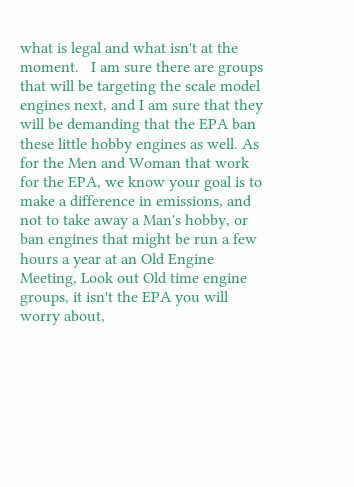what is legal and what isn't at the moment.   I am sure there are groups that will be targeting the scale model engines next, and I am sure that they will be demanding that the EPA ban these little hobby engines as well. As for the Men and Woman that work for the EPA, we know your goal is to make a difference in emissions, and not to take away a Man's hobby, or ban engines that might be run a few hours a year at an Old Engine Meeting, Look out Old time engine groups, it isn't the EPA you will worry about,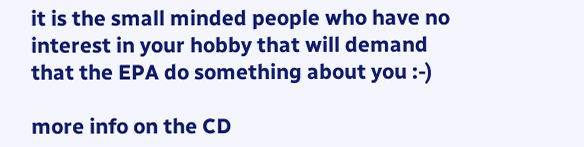it is the small minded people who have no interest in your hobby that will demand that the EPA do something about you :-)

more info on the CD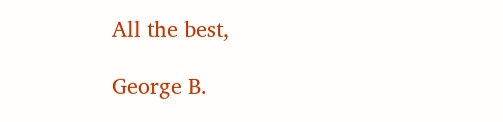All the best,

George B.